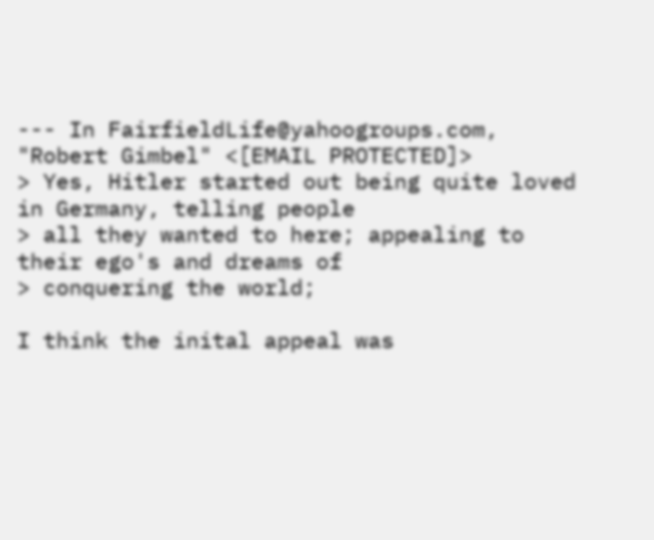--- In FairfieldLife@yahoogroups.com, "Robert Gimbel" <[EMAIL PROTECTED]>
> Yes, Hitler started out being quite loved in Germany, telling people
> all they wanted to here; appealing to their ego's and dreams of
> conquering the world;

I think the inital appeal was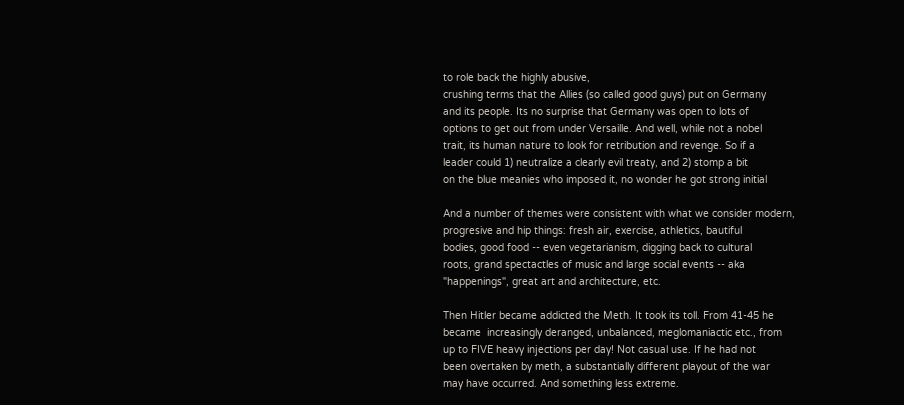to role back the highly abusive,
crushing terms that the Allies (so called good guys) put on Germany
and its people. Its no surprise that Germany was open to lots of
options to get out from under Versaille. And well, while not a nobel
trait, its human nature to look for retribution and revenge. So if a
leader could 1) neutralize a clearly evil treaty, and 2) stomp a bit
on the blue meanies who imposed it, no wonder he got strong initial

And a number of themes were consistent with what we consider modern,
progresive and hip things: fresh air, exercise, athletics, bautiful
bodies, good food -- even vegetarianism, digging back to cultural
roots, grand spectactles of music and large social events -- aka
"happenings", great art and architecture, etc.

Then Hitler became addicted the Meth. It took its toll. From 41-45 he
became  increasingly deranged, unbalanced, meglomaniactic etc., from
up to FIVE heavy injections per day! Not casual use. If he had not
been overtaken by meth, a substantially different playout of the war
may have occurred. And something less extreme.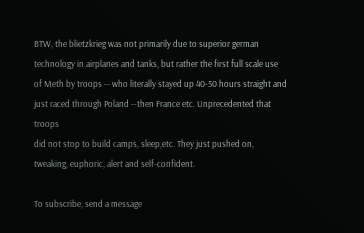BTW, the blietzkrieg was not primarily due to superior german
technology in airplanes and tanks, but rather the first full scale use
of Meth by troops -- who literally stayed up 40-50 hours straight and
just raced through Poland --then France etc. Unprecedented that troops
did not stop to build camps, sleep,etc. They just pushed on,
tweaking, euphoric, alert and self-confident.

To subscribe, send a message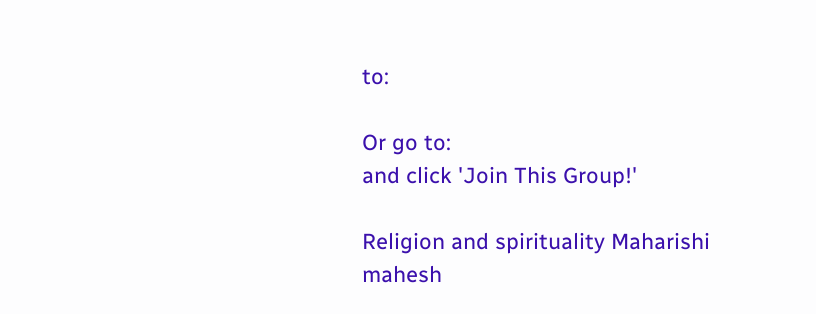to:

Or go to:
and click 'Join This Group!'

Religion and spirituality Maharishi mahesh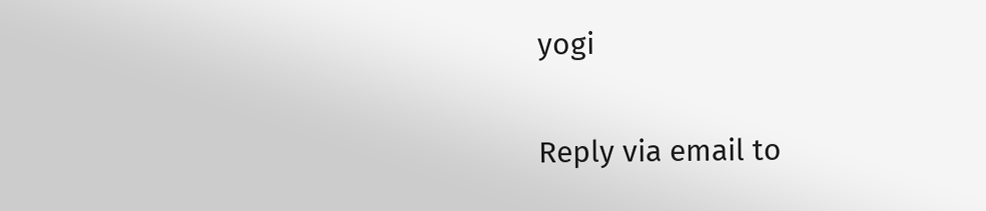yogi


Reply via email to